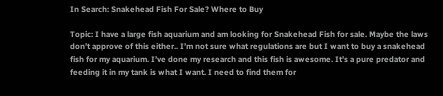In Search: Snakehead Fish For Sale? Where to Buy

Topic: I have a large fish aquarium and am looking for Snakehead Fish for sale. Maybe the laws don’t approve of this either.. I’m not sure what regulations are but I want to buy a snakehead fish for my aquarium. I’ve done my research and this fish is awesome. It’s a pure predator and feeding it in my tank is what I want. I need to find them for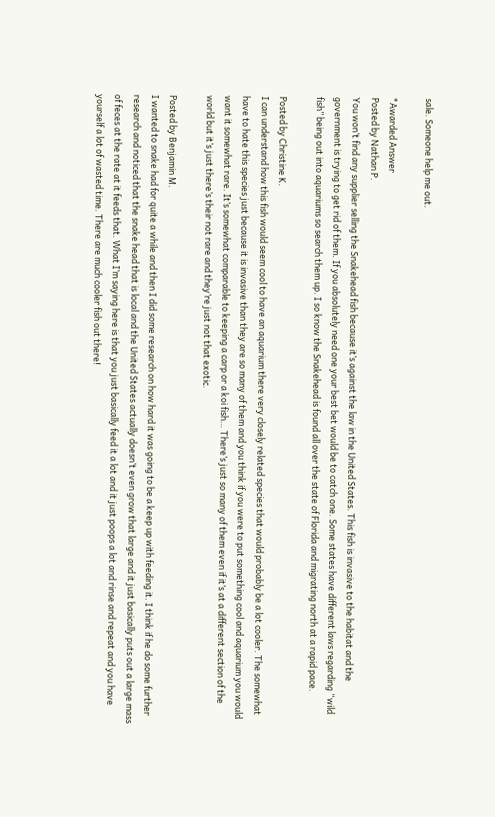sale. Someone help me out.

*Awarded Answer
Posted by Nathan P.
You won’t find any supplier selling the Snakehead fish because it’s against the law in the United States. This fish is invasive to the habitat and the government is trying to get rid of them. If you absolutely need one your best bet would be to catch one. Some states have different laws regarding “wild fish” being out into aquariums so search them up. I so know the Snakehead is found all over the state of Florida and migrating north at a rapid pace.

Posted by Christine K.
I can understand how this fish would seem cool to have an aquarium there very closely related species that would probably be a lot cooler. The somewhat have to hate this species just because it is invasive than they are so many of them and you think if you were to put something cool and aquarium you would want it somewhat rare. It’s somewhat comparable to keeping a carp or a koi fish… There’s just so many of them even if it’s at a different section of the world but it’s just there’s their not rare and they’re just not that exotic.

Posted by Benjamin M.
I wanted to snake had for quite a while and then I did some research on how hard it was going to be a keep up with feeding it. I think if he do some further research and noticed that the snake head that is local and the United States actually doesn’t even grow that large and it just basically puts out a large mass of feces at the rate at it feeds that. What I’m saying here is that you just basically feed it a lot and it just poops a lot and rinse and repeat and you have yourself a lot of wasted time. There are much cooler fish out there!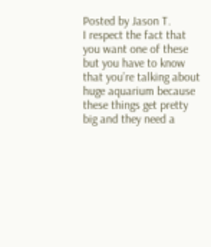Posted by Jason T.
I respect the fact that you want one of these but you have to know that you’re talking about huge aquarium because these things get pretty big and they need a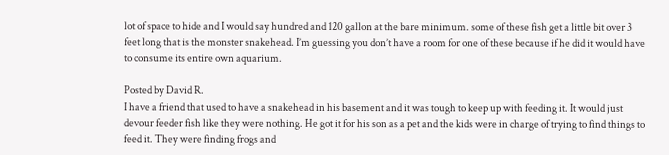lot of space to hide and I would say hundred and 120 gallon at the bare minimum. some of these fish get a little bit over 3 feet long that is the monster snakehead. I’m guessing you don’t have a room for one of these because if he did it would have to consume its entire own aquarium.

Posted by David R.
I have a friend that used to have a snakehead in his basement and it was tough to keep up with feeding it. It would just devour feeder fish like they were nothing. He got it for his son as a pet and the kids were in charge of trying to find things to feed it. They were finding frogs and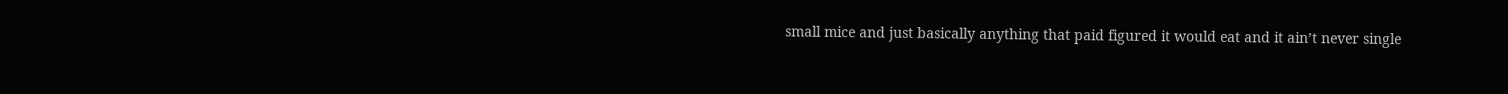small mice and just basically anything that paid figured it would eat and it ain’t never single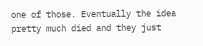one of those. Eventually the idea pretty much died and they just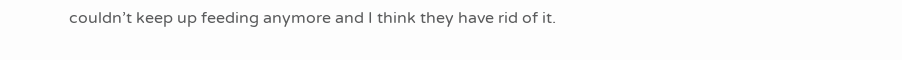couldn’t keep up feeding anymore and I think they have rid of it.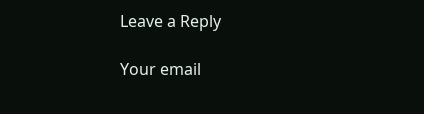Leave a Reply

Your email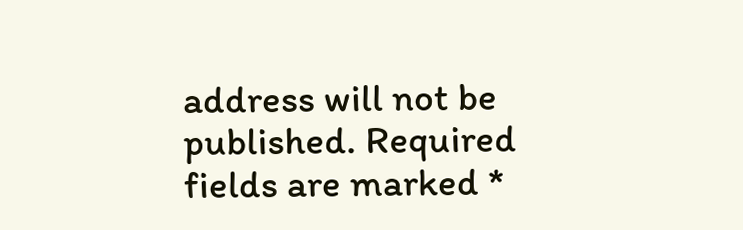address will not be published. Required fields are marked *